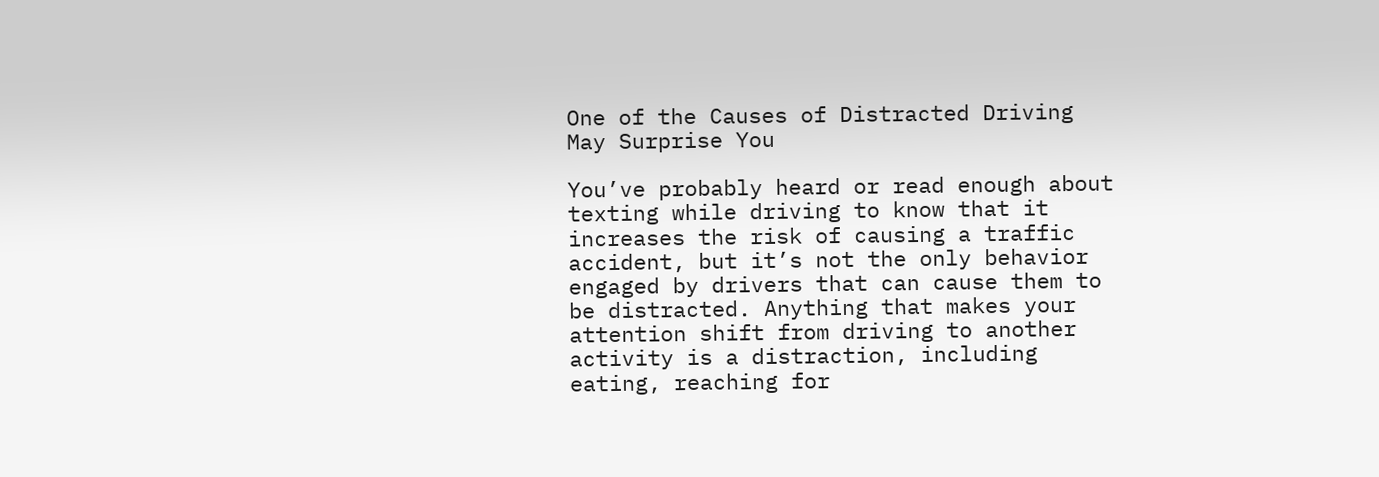One of the Causes of Distracted Driving May Surprise You

You’ve probably heard or read enough about texting while driving to know that it increases the risk of causing a traffic accident, but it’s not the only behavior engaged by drivers that can cause them to be distracted. Anything that makes your attention shift from driving to another activity is a distraction, including eating, reaching for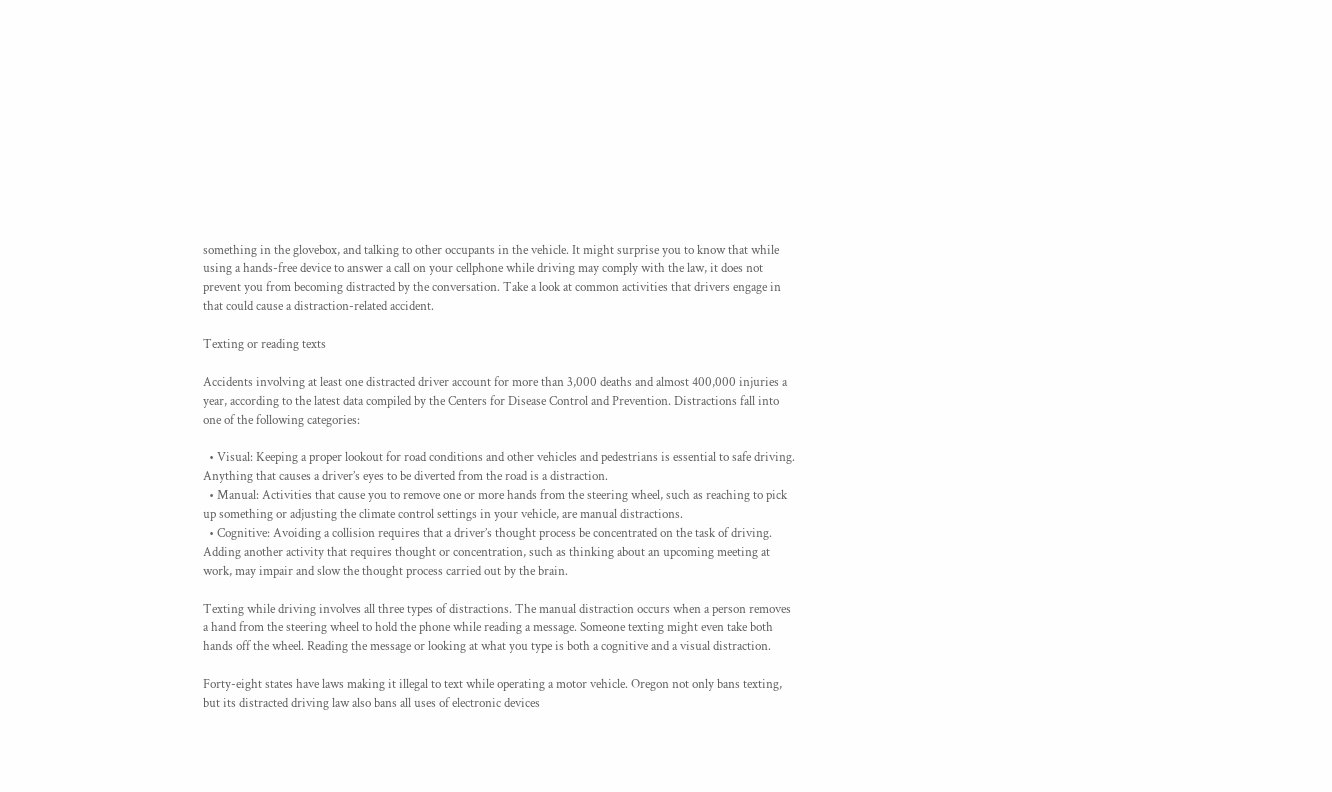something in the glovebox, and talking to other occupants in the vehicle. It might surprise you to know that while using a hands-free device to answer a call on your cellphone while driving may comply with the law, it does not prevent you from becoming distracted by the conversation. Take a look at common activities that drivers engage in that could cause a distraction-related accident.

Texting or reading texts

Accidents involving at least one distracted driver account for more than 3,000 deaths and almost 400,000 injuries a year, according to the latest data compiled by the Centers for Disease Control and Prevention. Distractions fall into one of the following categories:

  • Visual: Keeping a proper lookout for road conditions and other vehicles and pedestrians is essential to safe driving. Anything that causes a driver’s eyes to be diverted from the road is a distraction.
  • Manual: Activities that cause you to remove one or more hands from the steering wheel, such as reaching to pick up something or adjusting the climate control settings in your vehicle, are manual distractions.
  • Cognitive: Avoiding a collision requires that a driver’s thought process be concentrated on the task of driving. Adding another activity that requires thought or concentration, such as thinking about an upcoming meeting at work, may impair and slow the thought process carried out by the brain.

Texting while driving involves all three types of distractions. The manual distraction occurs when a person removes a hand from the steering wheel to hold the phone while reading a message. Someone texting might even take both hands off the wheel. Reading the message or looking at what you type is both a cognitive and a visual distraction.

Forty-eight states have laws making it illegal to text while operating a motor vehicle. Oregon not only bans texting, but its distracted driving law also bans all uses of electronic devices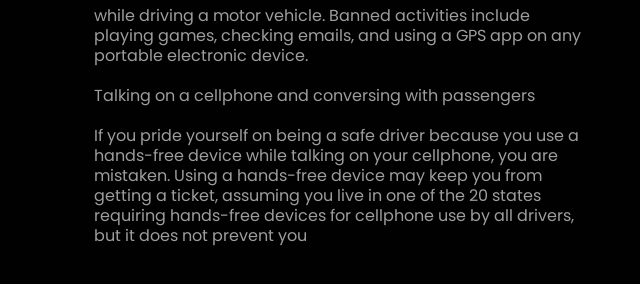while driving a motor vehicle. Banned activities include playing games, checking emails, and using a GPS app on any portable electronic device.

Talking on a cellphone and conversing with passengers

If you pride yourself on being a safe driver because you use a hands-free device while talking on your cellphone, you are mistaken. Using a hands-free device may keep you from getting a ticket, assuming you live in one of the 20 states requiring hands-free devices for cellphone use by all drivers, but it does not prevent you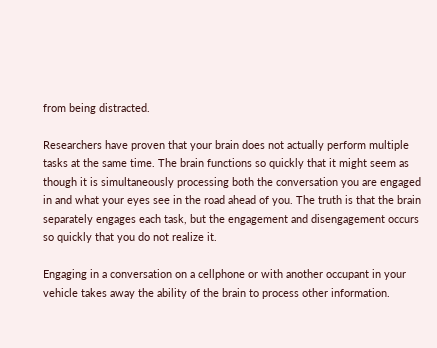from being distracted.

Researchers have proven that your brain does not actually perform multiple tasks at the same time. The brain functions so quickly that it might seem as though it is simultaneously processing both the conversation you are engaged in and what your eyes see in the road ahead of you. The truth is that the brain separately engages each task, but the engagement and disengagement occurs so quickly that you do not realize it.

Engaging in a conversation on a cellphone or with another occupant in your vehicle takes away the ability of the brain to process other information.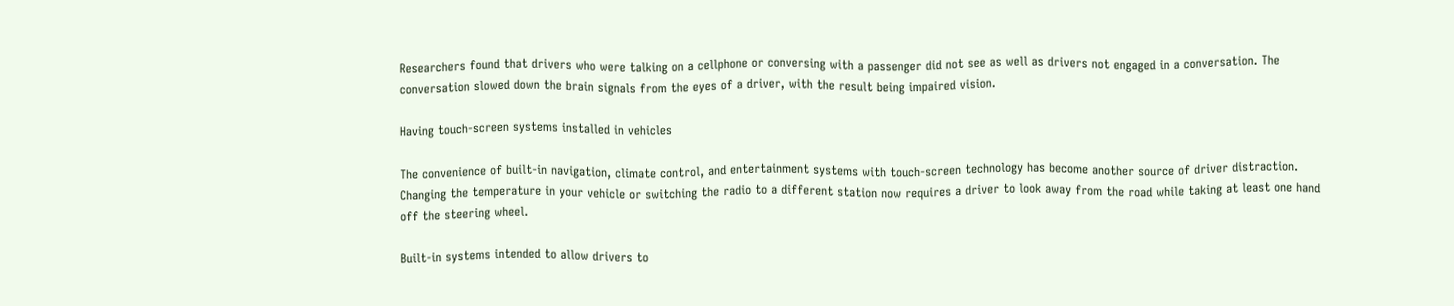Researchers found that drivers who were talking on a cellphone or conversing with a passenger did not see as well as drivers not engaged in a conversation. The conversation slowed down the brain signals from the eyes of a driver, with the result being impaired vision.

Having touch-screen systems installed in vehicles

The convenience of built-in navigation, climate control, and entertainment systems with touch-screen technology has become another source of driver distraction. Changing the temperature in your vehicle or switching the radio to a different station now requires a driver to look away from the road while taking at least one hand off the steering wheel.

Built-in systems intended to allow drivers to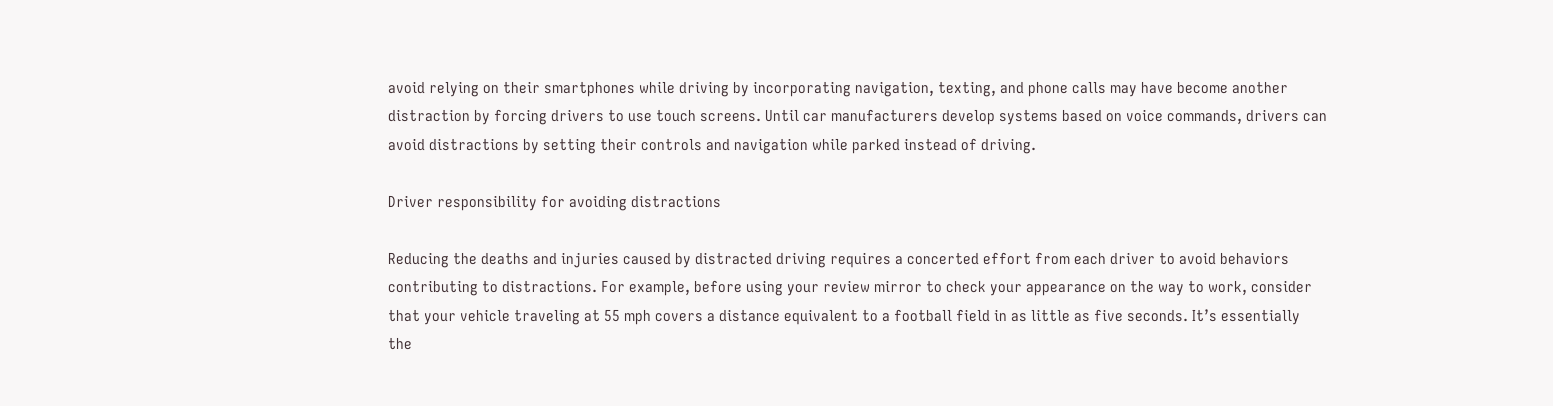avoid relying on their smartphones while driving by incorporating navigation, texting, and phone calls may have become another distraction by forcing drivers to use touch screens. Until car manufacturers develop systems based on voice commands, drivers can avoid distractions by setting their controls and navigation while parked instead of driving.

Driver responsibility for avoiding distractions

Reducing the deaths and injuries caused by distracted driving requires a concerted effort from each driver to avoid behaviors contributing to distractions. For example, before using your review mirror to check your appearance on the way to work, consider that your vehicle traveling at 55 mph covers a distance equivalent to a football field in as little as five seconds. It’s essentially the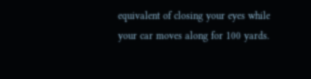equivalent of closing your eyes while your car moves along for 100 yards.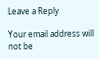Leave a Reply

Your email address will not be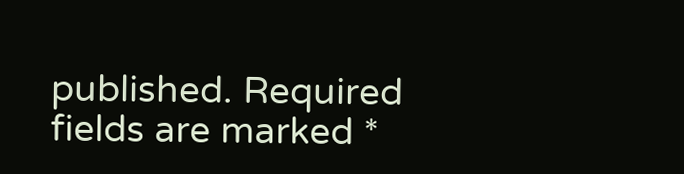published. Required fields are marked *